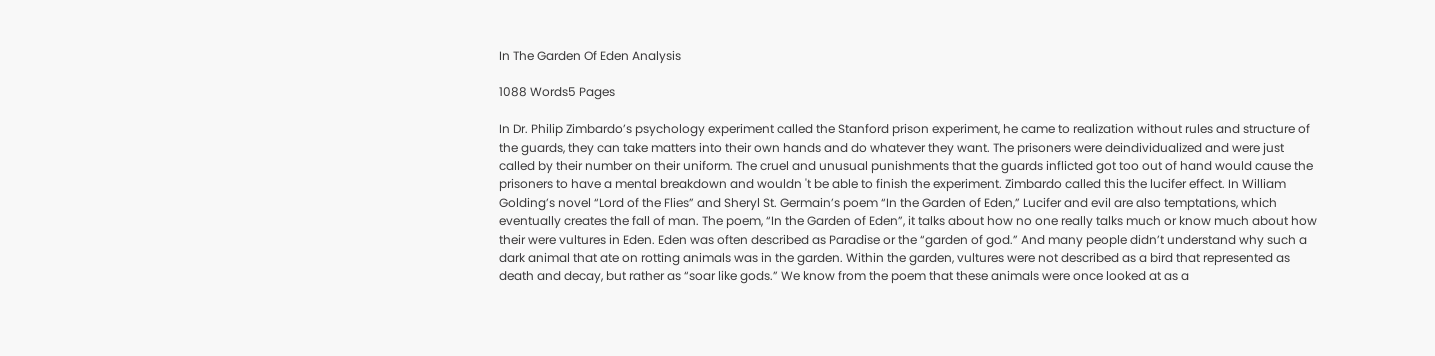In The Garden Of Eden Analysis

1088 Words5 Pages

In Dr. Philip Zimbardo’s psychology experiment called the Stanford prison experiment, he came to realization without rules and structure of the guards, they can take matters into their own hands and do whatever they want. The prisoners were deindividualized and were just called by their number on their uniform. The cruel and unusual punishments that the guards inflicted got too out of hand would cause the prisoners to have a mental breakdown and wouldn 't be able to finish the experiment. Zimbardo called this the lucifer effect. In William Golding’s novel “Lord of the Flies” and Sheryl St. Germain’s poem “In the Garden of Eden,” Lucifer and evil are also temptations, which eventually creates the fall of man. The poem, “In the Garden of Eden”, it talks about how no one really talks much or know much about how their were vultures in Eden. Eden was often described as Paradise or the “garden of god.” And many people didn’t understand why such a dark animal that ate on rotting animals was in the garden. Within the garden, vultures were not described as a bird that represented as death and decay, but rather as “soar like gods.” We know from the poem that these animals were once looked at as a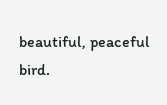beautiful, peaceful bird.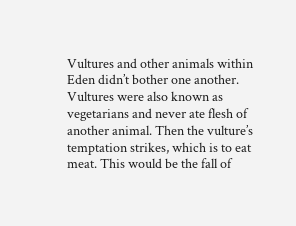Vultures and other animals within Eden didn’t bother one another. Vultures were also known as vegetarians and never ate flesh of another animal. Then the vulture’s temptation strikes, which is to eat meat. This would be the fall of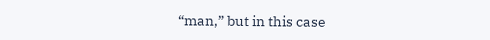“man,” but in this case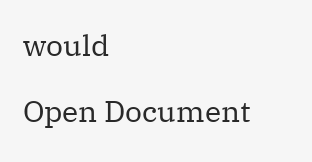would

Open Document